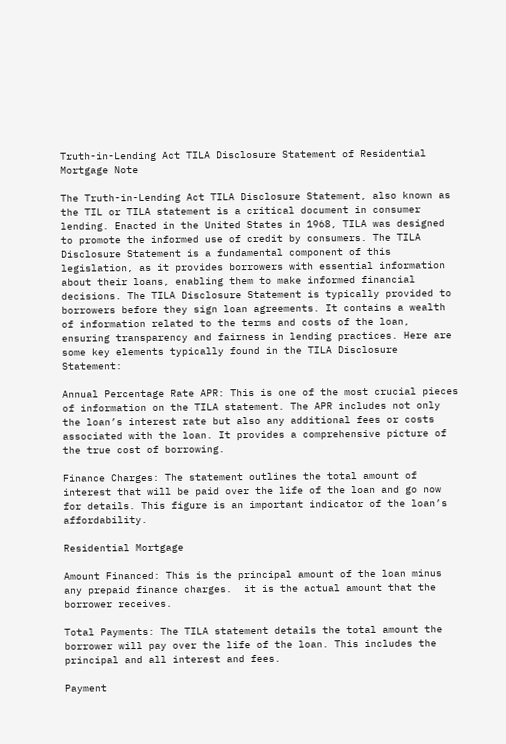Truth-in-Lending Act TILA Disclosure Statement of Residential Mortgage Note

The Truth-in-Lending Act TILA Disclosure Statement, also known as the TIL or TILA statement is a critical document in consumer lending. Enacted in the United States in 1968, TILA was designed to promote the informed use of credit by consumers. The TILA Disclosure Statement is a fundamental component of this legislation, as it provides borrowers with essential information about their loans, enabling them to make informed financial decisions. The TILA Disclosure Statement is typically provided to borrowers before they sign loan agreements. It contains a wealth of information related to the terms and costs of the loan, ensuring transparency and fairness in lending practices. Here are some key elements typically found in the TILA Disclosure Statement:

Annual Percentage Rate APR: This is one of the most crucial pieces of information on the TILA statement. The APR includes not only the loan’s interest rate but also any additional fees or costs associated with the loan. It provides a comprehensive picture of the true cost of borrowing.

Finance Charges: The statement outlines the total amount of interest that will be paid over the life of the loan and go now for details. This figure is an important indicator of the loan’s affordability.

Residential Mortgage

Amount Financed: This is the principal amount of the loan minus any prepaid finance charges.  it is the actual amount that the borrower receives.

Total Payments: The TILA statement details the total amount the borrower will pay over the life of the loan. This includes the principal and all interest and fees.

Payment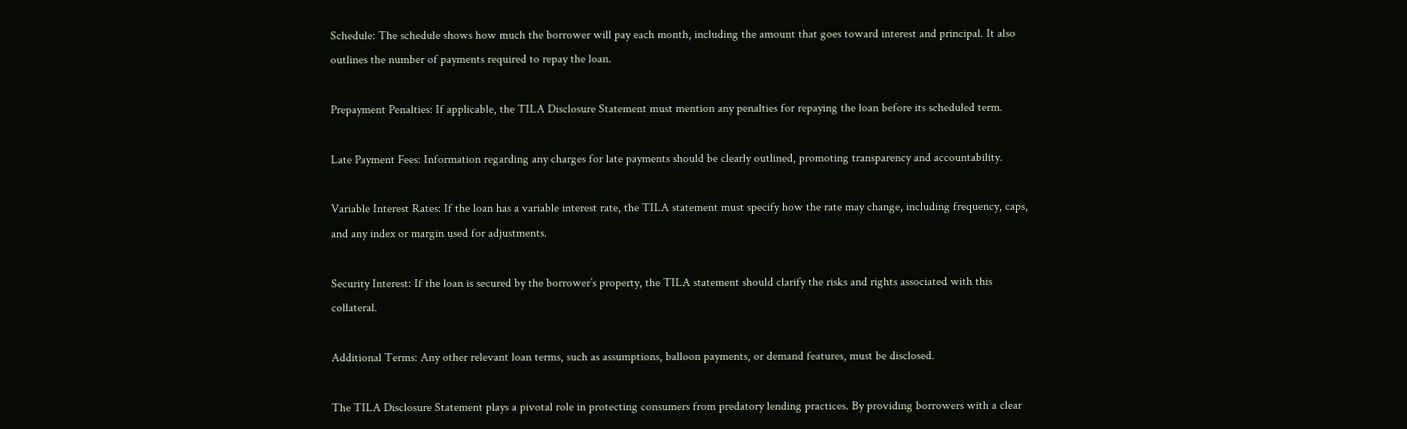Schedule: The schedule shows how much the borrower will pay each month, including the amount that goes toward interest and principal. It also outlines the number of payments required to repay the loan.

Prepayment Penalties: If applicable, the TILA Disclosure Statement must mention any penalties for repaying the loan before its scheduled term.

Late Payment Fees: Information regarding any charges for late payments should be clearly outlined, promoting transparency and accountability.

Variable Interest Rates: If the loan has a variable interest rate, the TILA statement must specify how the rate may change, including frequency, caps, and any index or margin used for adjustments.

Security Interest: If the loan is secured by the borrower’s property, the TILA statement should clarify the risks and rights associated with this collateral.

Additional Terms: Any other relevant loan terms, such as assumptions, balloon payments, or demand features, must be disclosed.

The TILA Disclosure Statement plays a pivotal role in protecting consumers from predatory lending practices. By providing borrowers with a clear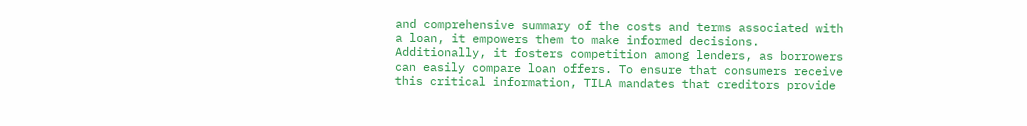and comprehensive summary of the costs and terms associated with a loan, it empowers them to make informed decisions. Additionally, it fosters competition among lenders, as borrowers can easily compare loan offers. To ensure that consumers receive this critical information, TILA mandates that creditors provide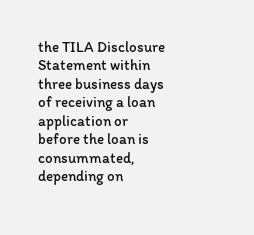the TILA Disclosure Statement within three business days of receiving a loan application or before the loan is consummated, depending on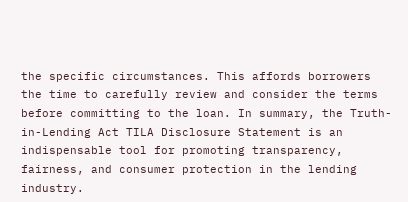the specific circumstances. This affords borrowers the time to carefully review and consider the terms before committing to the loan. In summary, the Truth-in-Lending Act TILA Disclosure Statement is an indispensable tool for promoting transparency, fairness, and consumer protection in the lending industry.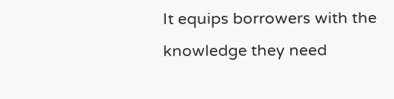It equips borrowers with the knowledge they need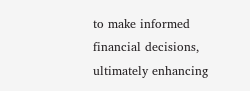to make informed financial decisions, ultimately enhancing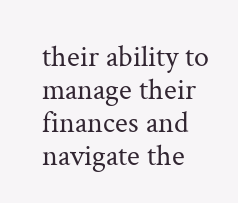their ability to manage their finances and navigate the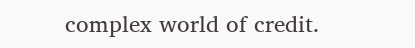complex world of credit.